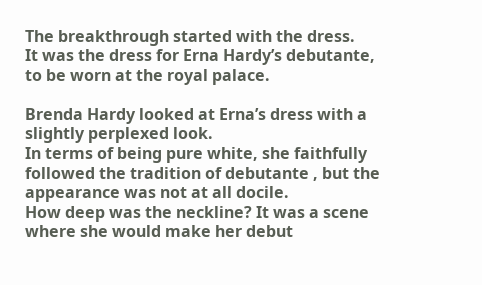The breakthrough started with the dress.
It was the dress for Erna Hardy’s debutante, to be worn at the royal palace.

Brenda Hardy looked at Erna’s dress with a slightly perplexed look.
In terms of being pure white, she faithfully followed the tradition of debutante , but the appearance was not at all docile.
How deep was the neckline? It was a scene where she would make her debut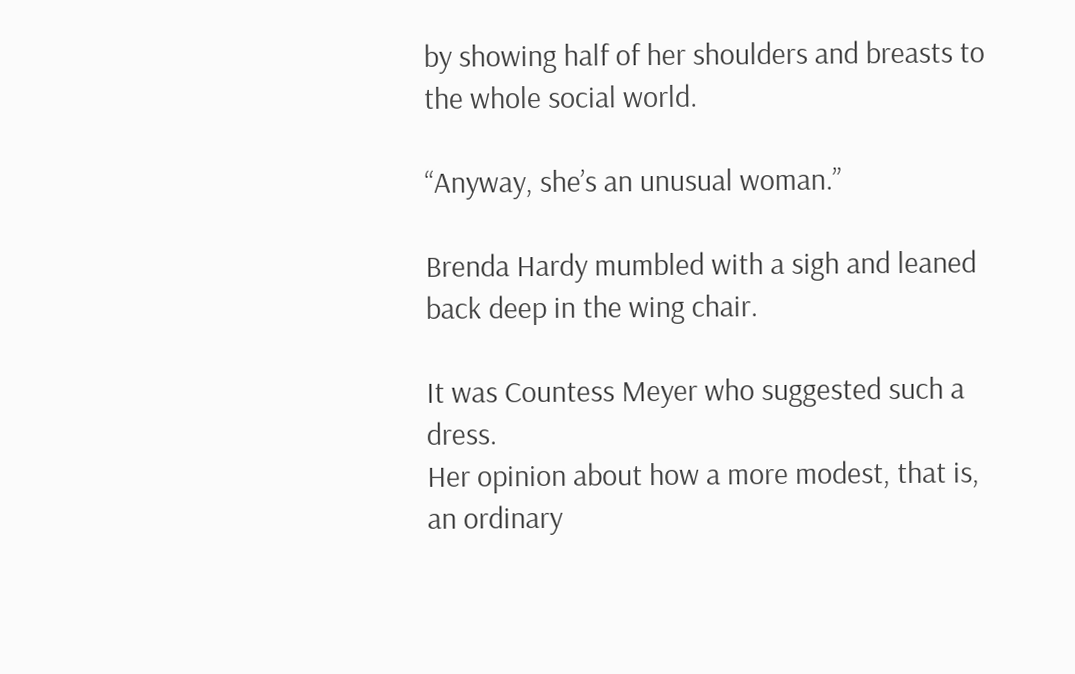by showing half of her shoulders and breasts to the whole social world.

“Anyway, she’s an unusual woman.”

Brenda Hardy mumbled with a sigh and leaned back deep in the wing chair.

It was Countess Meyer who suggested such a dress.
Her opinion about how a more modest, that is, an ordinary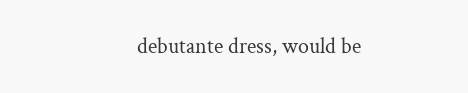debutante dress, would be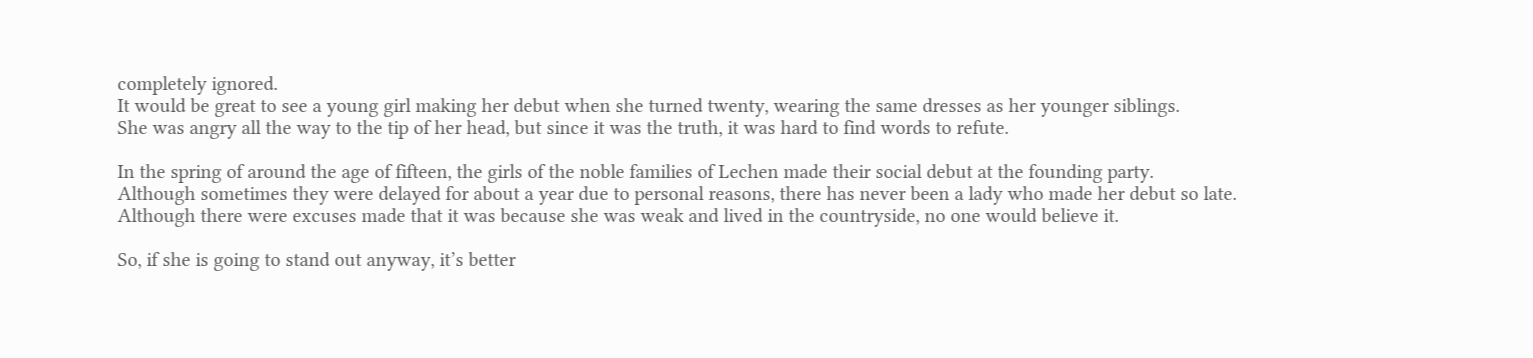completely ignored.
It would be great to see a young girl making her debut when she turned twenty, wearing the same dresses as her younger siblings.
She was angry all the way to the tip of her head, but since it was the truth, it was hard to find words to refute.

In the spring of around the age of fifteen, the girls of the noble families of Lechen made their social debut at the founding party.
Although sometimes they were delayed for about a year due to personal reasons, there has never been a lady who made her debut so late.
Although there were excuses made that it was because she was weak and lived in the countryside, no one would believe it.

So, if she is going to stand out anyway, it’s better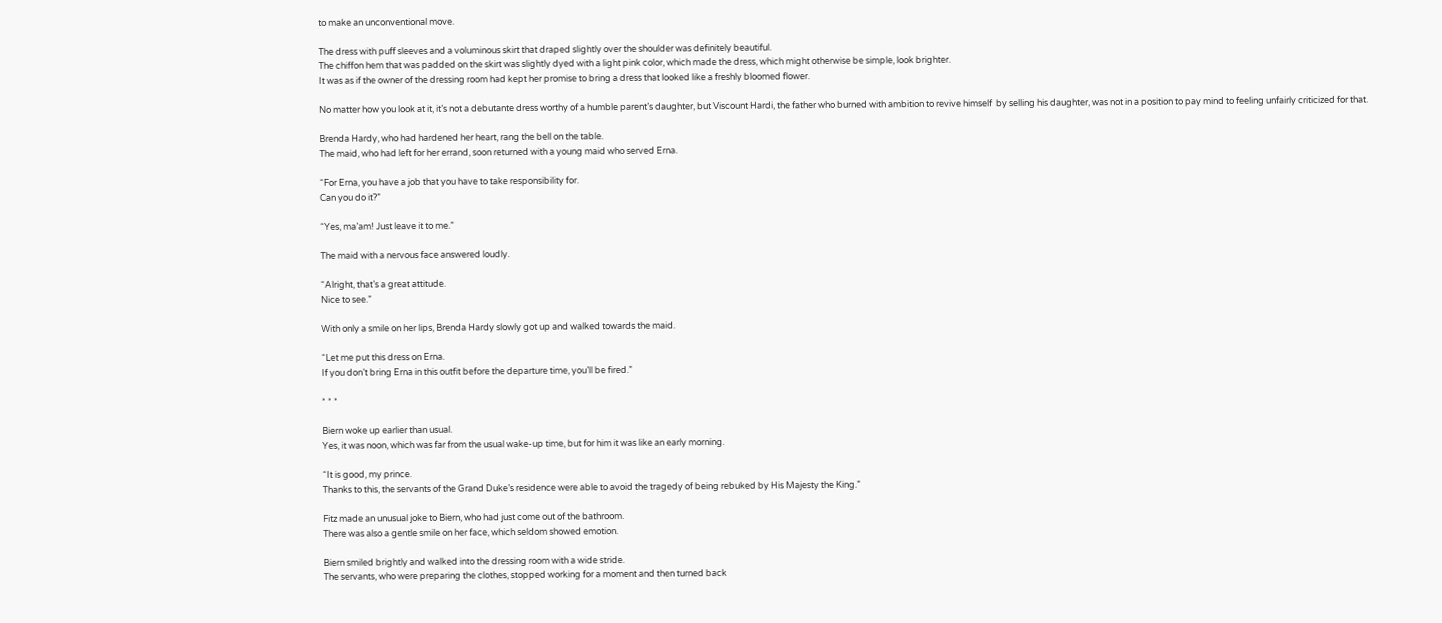to make an unconventional move.

The dress with puff sleeves and a voluminous skirt that draped slightly over the shoulder was definitely beautiful.
The chiffon hem that was padded on the skirt was slightly dyed with a light pink color, which made the dress, which might otherwise be simple, look brighter.
It was as if the owner of the dressing room had kept her promise to bring a dress that looked like a freshly bloomed flower.

No matter how you look at it, it’s not a debutante dress worthy of a humble parent’s daughter, but Viscount Hardi, the father who burned with ambition to revive himself  by selling his daughter, was not in a position to pay mind to feeling unfairly criticized for that.

Brenda Hardy, who had hardened her heart, rang the bell on the table.
The maid, who had left for her errand, soon returned with a young maid who served Erna.

“For Erna, you have a job that you have to take responsibility for.
Can you do it?”

“Yes, ma’am! Just leave it to me.”

The maid with a nervous face answered loudly.

“Alright, that’s a great attitude.
Nice to see.”

With only a smile on her lips, Brenda Hardy slowly got up and walked towards the maid.

“Let me put this dress on Erna.
If you don’t bring Erna in this outfit before the departure time, you’ll be fired.”

* * *

Biern woke up earlier than usual.
Yes, it was noon, which was far from the usual wake-up time, but for him it was like an early morning.

“It is good, my prince.
Thanks to this, the servants of the Grand Duke’s residence were able to avoid the tragedy of being rebuked by His Majesty the King.”

Fitz made an unusual joke to Biern, who had just come out of the bathroom.
There was also a gentle smile on her face, which seldom showed emotion.

Biern smiled brightly and walked into the dressing room with a wide stride.
The servants, who were preparing the clothes, stopped working for a moment and then turned back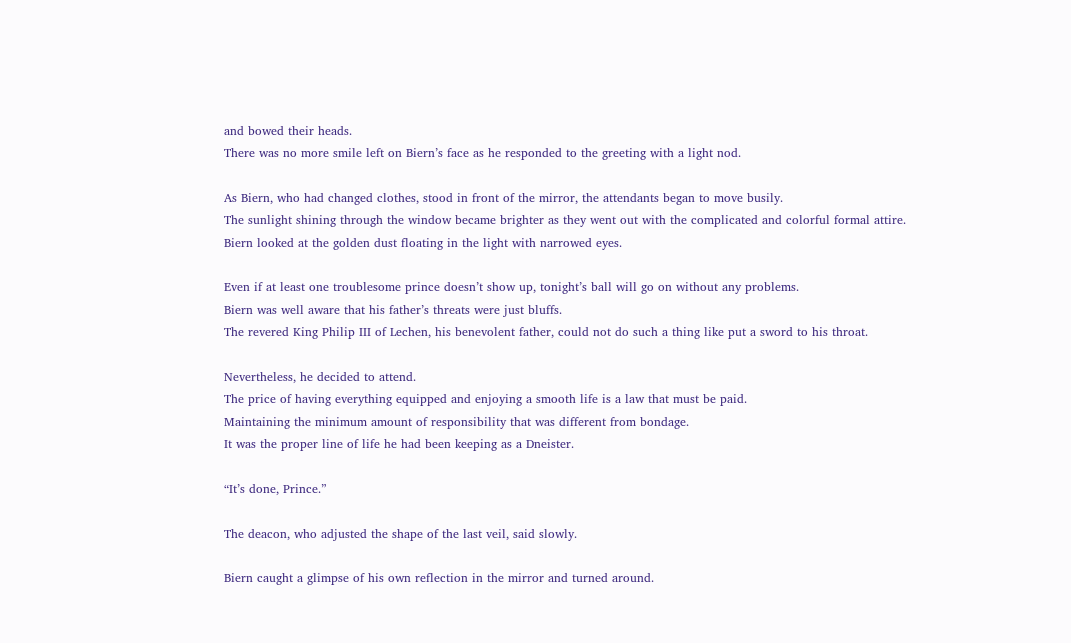and bowed their heads.
There was no more smile left on Biern’s face as he responded to the greeting with a light nod.

As Biern, who had changed clothes, stood in front of the mirror, the attendants began to move busily.
The sunlight shining through the window became brighter as they went out with the complicated and colorful formal attire.
Biern looked at the golden dust floating in the light with narrowed eyes.

Even if at least one troublesome prince doesn’t show up, tonight’s ball will go on without any problems.
Biern was well aware that his father’s threats were just bluffs.
The revered King Philip III of Lechen, his benevolent father, could not do such a thing like put a sword to his throat.

Nevertheless, he decided to attend.
The price of having everything equipped and enjoying a smooth life is a law that must be paid.
Maintaining the minimum amount of responsibility that was different from bondage.
It was the proper line of life he had been keeping as a Dneister.

“It’s done, Prince.”

The deacon, who adjusted the shape of the last veil, said slowly.

Biern caught a glimpse of his own reflection in the mirror and turned around.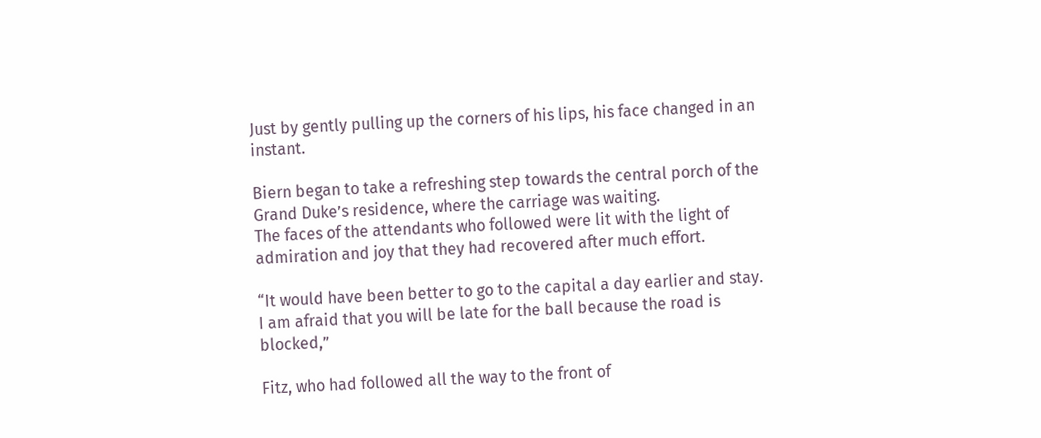Just by gently pulling up the corners of his lips, his face changed in an instant.

Biern began to take a refreshing step towards the central porch of the Grand Duke’s residence, where the carriage was waiting.
The faces of the attendants who followed were lit with the light of admiration and joy that they had recovered after much effort.

“It would have been better to go to the capital a day earlier and stay.
I am afraid that you will be late for the ball because the road is blocked,”

Fitz, who had followed all the way to the front of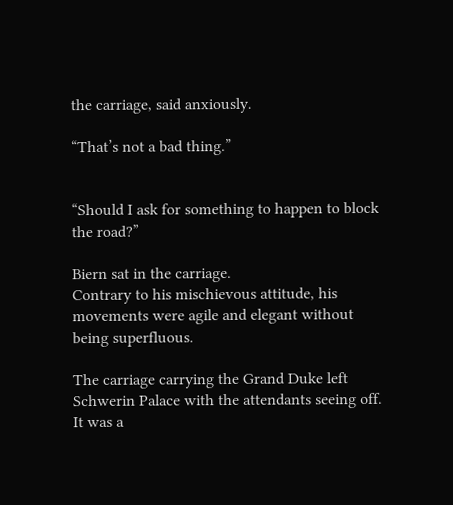the carriage, said anxiously.

“That’s not a bad thing.”


“Should I ask for something to happen to block the road?”

Biern sat in the carriage.
Contrary to his mischievous attitude, his movements were agile and elegant without being superfluous.

The carriage carrying the Grand Duke left Schwerin Palace with the attendants seeing off.
It was a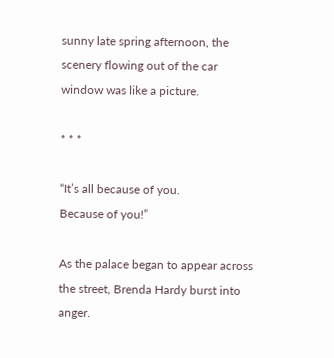sunny late spring afternoon, the scenery flowing out of the car window was like a picture.

* * *

“It’s all because of you.
Because of you!”

As the palace began to appear across the street, Brenda Hardy burst into anger.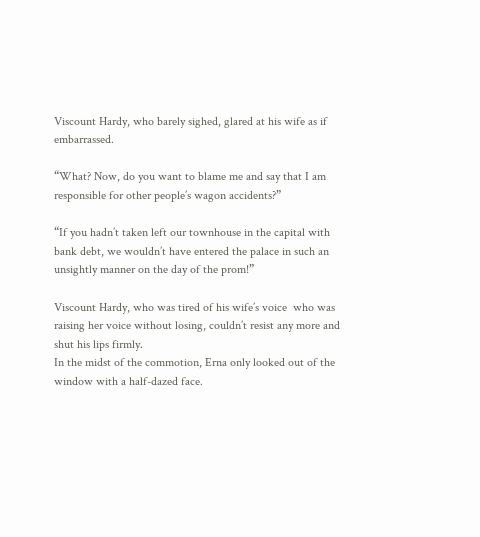Viscount Hardy, who barely sighed, glared at his wife as if embarrassed.

“What? Now, do you want to blame me and say that I am responsible for other people’s wagon accidents?”

“If you hadn’t taken left our townhouse in the capital with bank debt, we wouldn’t have entered the palace in such an unsightly manner on the day of the prom!”

Viscount Hardy, who was tired of his wife’s voice  who was raising her voice without losing, couldn’t resist any more and shut his lips firmly.
In the midst of the commotion, Erna only looked out of the window with a half-dazed face.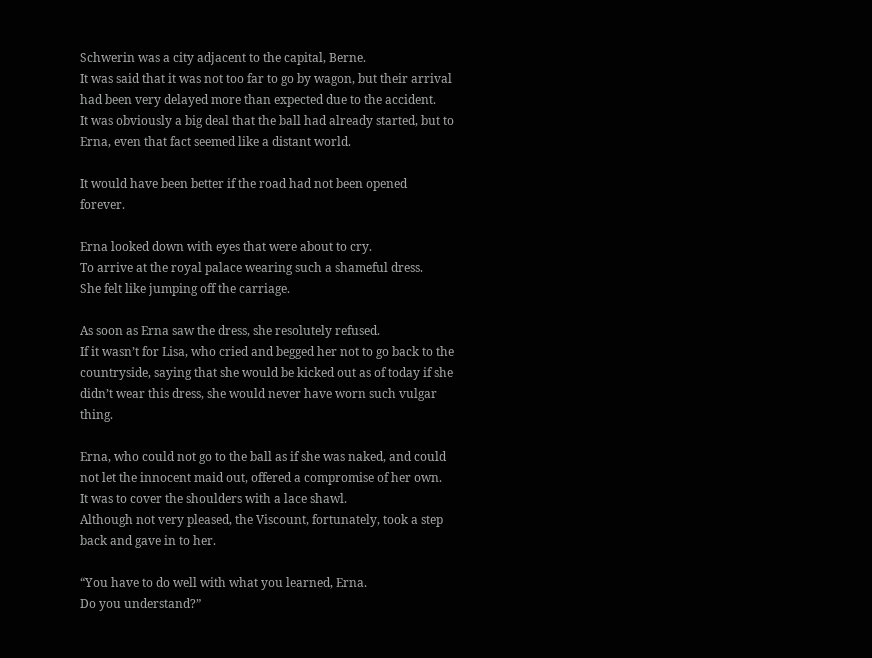Schwerin was a city adjacent to the capital, Berne.
It was said that it was not too far to go by wagon, but their arrival had been very delayed more than expected due to the accident.
It was obviously a big deal that the ball had already started, but to Erna, even that fact seemed like a distant world.

It would have been better if the road had not been opened forever.

Erna looked down with eyes that were about to cry.
To arrive at the royal palace wearing such a shameful dress.
She felt like jumping off the carriage.

As soon as Erna saw the dress, she resolutely refused.
If it wasn’t for Lisa, who cried and begged her not to go back to the countryside, saying that she would be kicked out as of today if she didn’t wear this dress, she would never have worn such vulgar thing.

Erna, who could not go to the ball as if she was naked, and could not let the innocent maid out, offered a compromise of her own.
It was to cover the shoulders with a lace shawl.
Although not very pleased, the Viscount, fortunately, took a step back and gave in to her.

“You have to do well with what you learned, Erna.
Do you understand?”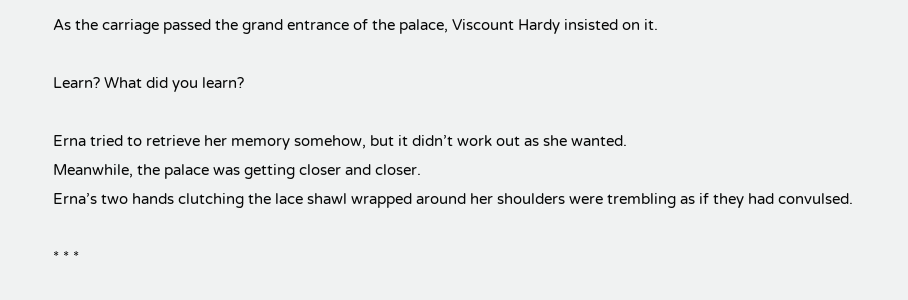As the carriage passed the grand entrance of the palace, Viscount Hardy insisted on it.

Learn? What did you learn?

Erna tried to retrieve her memory somehow, but it didn’t work out as she wanted.
Meanwhile, the palace was getting closer and closer.
Erna’s two hands clutching the lace shawl wrapped around her shoulders were trembling as if they had convulsed.

* * *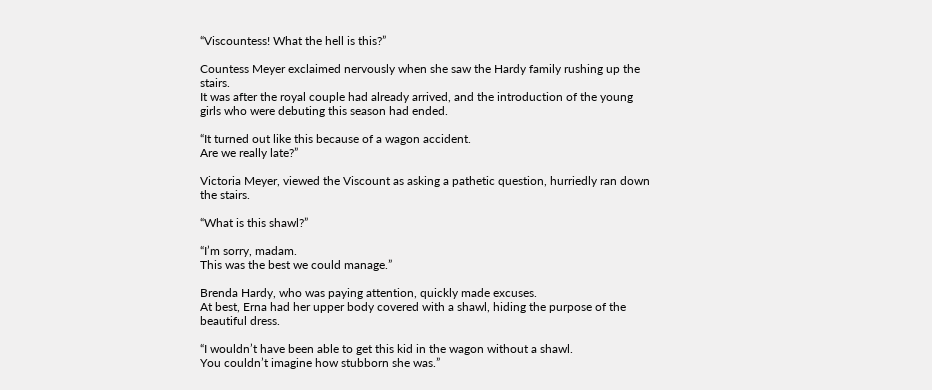“Viscountess! What the hell is this?”

Countess Meyer exclaimed nervously when she saw the Hardy family rushing up the stairs.
It was after the royal couple had already arrived, and the introduction of the young girls who were debuting this season had ended.

“It turned out like this because of a wagon accident.
Are we really late?”

Victoria Meyer, viewed the Viscount as asking a pathetic question, hurriedly ran down the stairs.

“What is this shawl?”

“I’m sorry, madam.
This was the best we could manage.”

Brenda Hardy, who was paying attention, quickly made excuses.
At best, Erna had her upper body covered with a shawl, hiding the purpose of the beautiful dress.

“I wouldn’t have been able to get this kid in the wagon without a shawl.
You couldn’t imagine how stubborn she was.”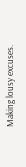Making lousy excuses.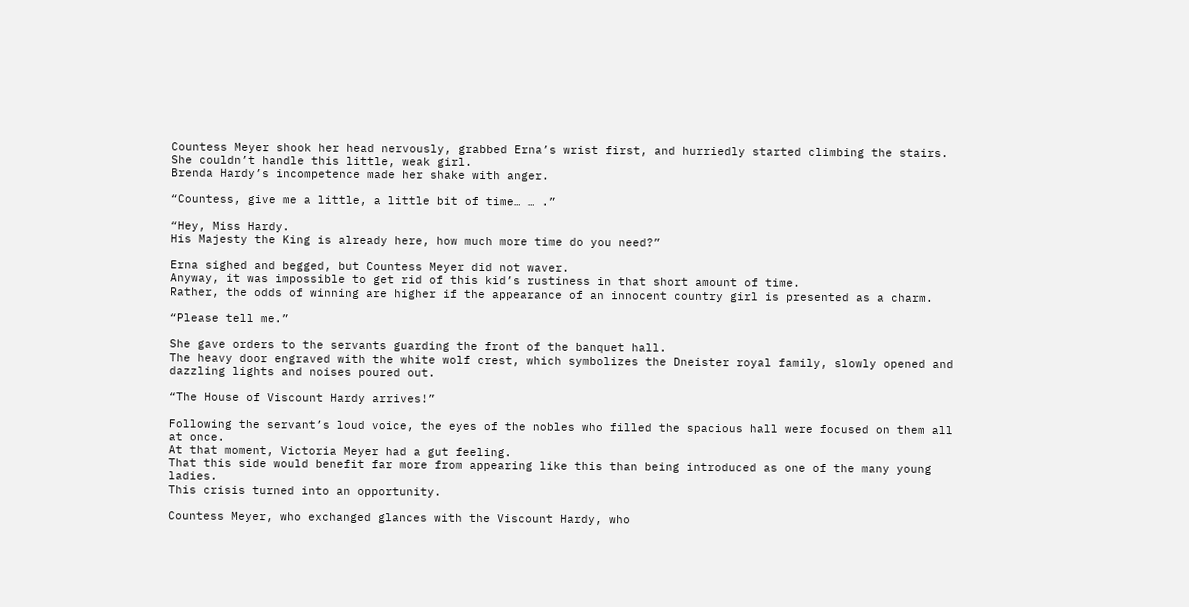Countess Meyer shook her head nervously, grabbed Erna’s wrist first, and hurriedly started climbing the stairs.
She couldn’t handle this little, weak girl.
Brenda Hardy’s incompetence made her shake with anger.

“Countess, give me a little, a little bit of time… … .”

“Hey, Miss Hardy.
His Majesty the King is already here, how much more time do you need?”

Erna sighed and begged, but Countess Meyer did not waver.
Anyway, it was impossible to get rid of this kid’s rustiness in that short amount of time.
Rather, the odds of winning are higher if the appearance of an innocent country girl is presented as a charm.

“Please tell me.”

She gave orders to the servants guarding the front of the banquet hall.
The heavy door engraved with the white wolf crest, which symbolizes the Dneister royal family, slowly opened and dazzling lights and noises poured out.

“The House of Viscount Hardy arrives!”

Following the servant’s loud voice, the eyes of the nobles who filled the spacious hall were focused on them all at once.
At that moment, Victoria Meyer had a gut feeling.
That this side would benefit far more from appearing like this than being introduced as one of the many young ladies.
This crisis turned into an opportunity.

Countess Meyer, who exchanged glances with the Viscount Hardy, who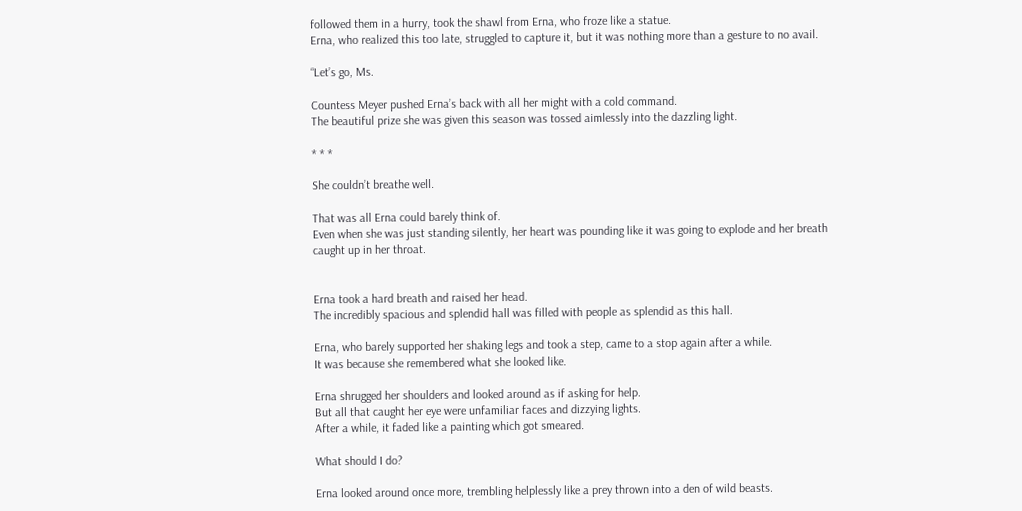followed them in a hurry, took the shawl from Erna, who froze like a statue.
Erna, who realized this too late, struggled to capture it, but it was nothing more than a gesture to no avail.

“Let’s go, Ms.

Countess Meyer pushed Erna’s back with all her might with a cold command.
The beautiful prize she was given this season was tossed aimlessly into the dazzling light.

* * *

She couldn’t breathe well.

That was all Erna could barely think of.
Even when she was just standing silently, her heart was pounding like it was going to explode and her breath caught up in her throat.


Erna took a hard breath and raised her head.
The incredibly spacious and splendid hall was filled with people as splendid as this hall.

Erna, who barely supported her shaking legs and took a step, came to a stop again after a while.
It was because she remembered what she looked like.

Erna shrugged her shoulders and looked around as if asking for help.
But all that caught her eye were unfamiliar faces and dizzying lights.
After a while, it faded like a painting which got smeared.

What should I do?

Erna looked around once more, trembling helplessly like a prey thrown into a den of wild beasts.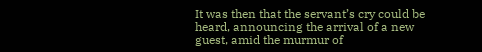It was then that the servant’s cry could be heard, announcing the arrival of a new guest, amid the murmur of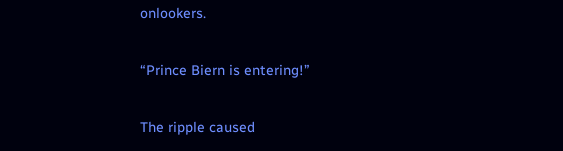onlookers.

“Prince Biern is entering!”

The ripple caused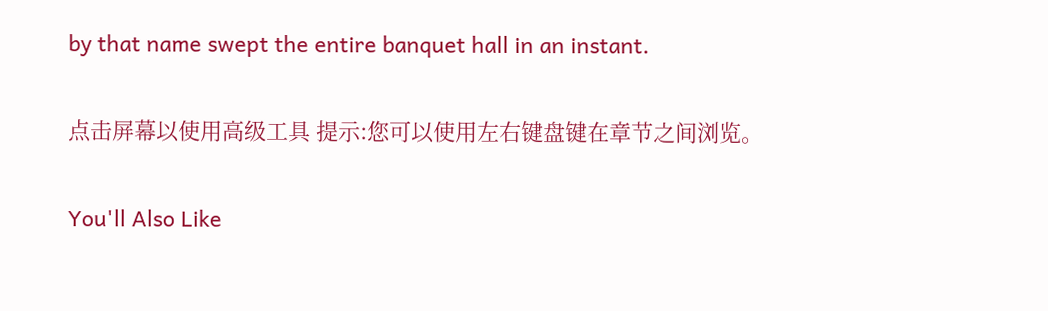by that name swept the entire banquet hall in an instant.

点击屏幕以使用高级工具 提示:您可以使用左右键盘键在章节之间浏览。

You'll Also Like